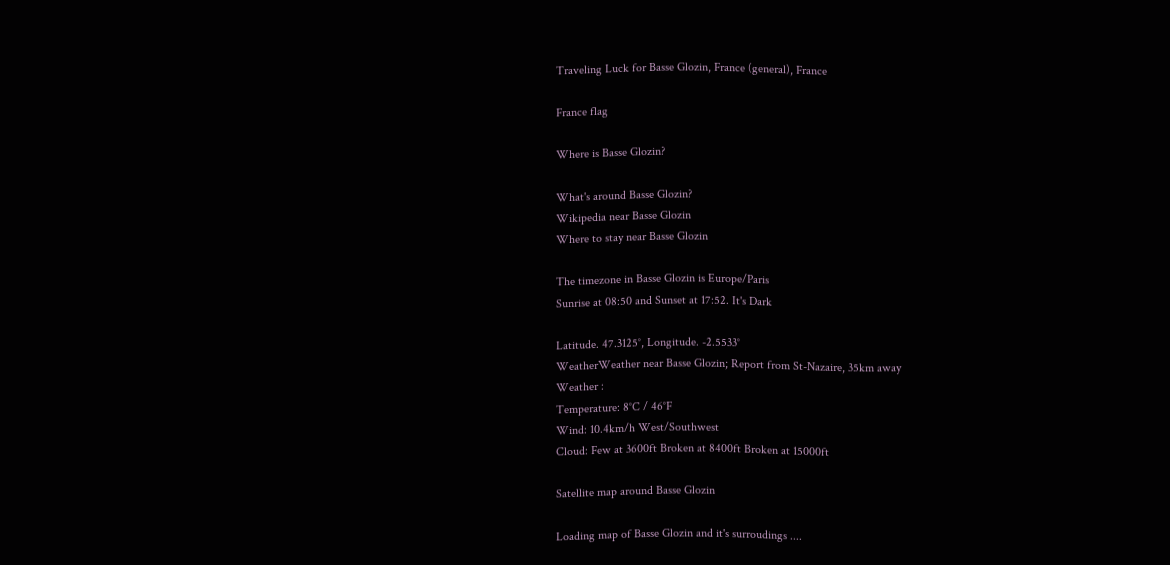Traveling Luck for Basse Glozin, France (general), France

France flag

Where is Basse Glozin?

What's around Basse Glozin?
Wikipedia near Basse Glozin
Where to stay near Basse Glozin

The timezone in Basse Glozin is Europe/Paris
Sunrise at 08:50 and Sunset at 17:52. It's Dark

Latitude. 47.3125°, Longitude. -2.5533°
WeatherWeather near Basse Glozin; Report from St-Nazaire, 35km away
Weather :
Temperature: 8°C / 46°F
Wind: 10.4km/h West/Southwest
Cloud: Few at 3600ft Broken at 8400ft Broken at 15000ft

Satellite map around Basse Glozin

Loading map of Basse Glozin and it's surroudings ....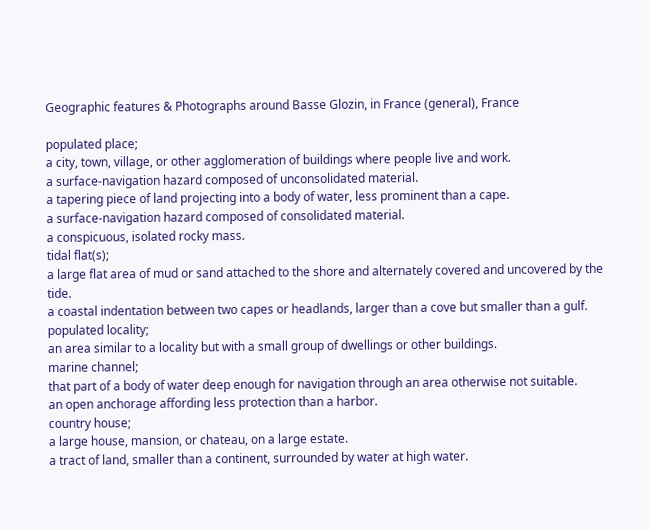Geographic features & Photographs around Basse Glozin, in France (general), France

populated place;
a city, town, village, or other agglomeration of buildings where people live and work.
a surface-navigation hazard composed of unconsolidated material.
a tapering piece of land projecting into a body of water, less prominent than a cape.
a surface-navigation hazard composed of consolidated material.
a conspicuous, isolated rocky mass.
tidal flat(s);
a large flat area of mud or sand attached to the shore and alternately covered and uncovered by the tide.
a coastal indentation between two capes or headlands, larger than a cove but smaller than a gulf.
populated locality;
an area similar to a locality but with a small group of dwellings or other buildings.
marine channel;
that part of a body of water deep enough for navigation through an area otherwise not suitable.
an open anchorage affording less protection than a harbor.
country house;
a large house, mansion, or chateau, on a large estate.
a tract of land, smaller than a continent, surrounded by water at high water.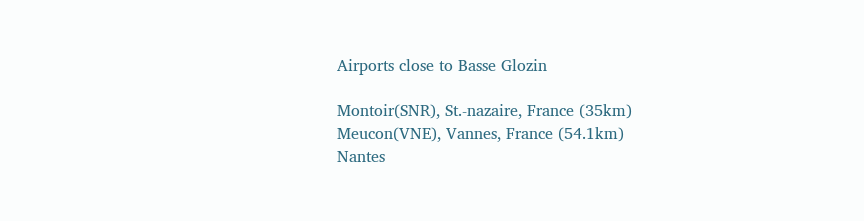Airports close to Basse Glozin

Montoir(SNR), St.-nazaire, France (35km)
Meucon(VNE), Vannes, France (54.1km)
Nantes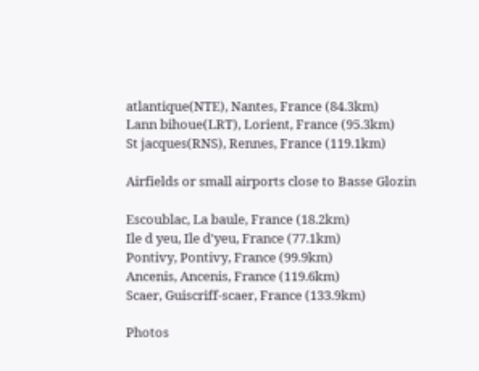atlantique(NTE), Nantes, France (84.3km)
Lann bihoue(LRT), Lorient, France (95.3km)
St jacques(RNS), Rennes, France (119.1km)

Airfields or small airports close to Basse Glozin

Escoublac, La baule, France (18.2km)
Ile d yeu, Ile d'yeu, France (77.1km)
Pontivy, Pontivy, France (99.9km)
Ancenis, Ancenis, France (119.6km)
Scaer, Guiscriff-scaer, France (133.9km)

Photos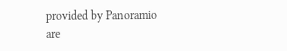provided by Panoramio are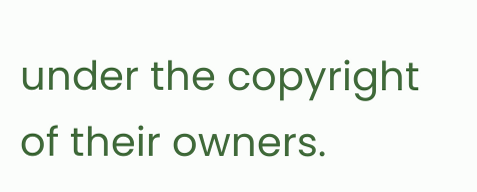under the copyright of their owners.